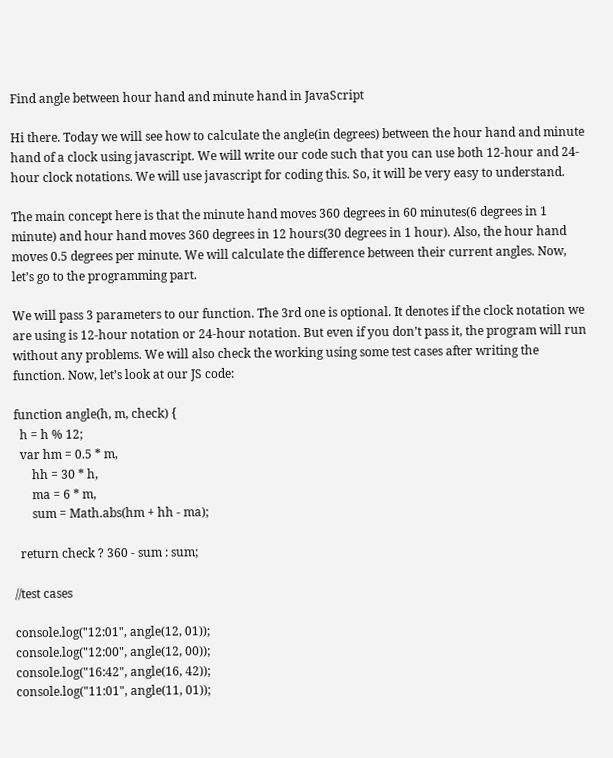Find angle between hour hand and minute hand in JavaScript

Hi there. Today we will see how to calculate the angle(in degrees) between the hour hand and minute hand of a clock using javascript. We will write our code such that you can use both 12-hour and 24-hour clock notations. We will use javascript for coding this. So, it will be very easy to understand.

The main concept here is that the minute hand moves 360 degrees in 60 minutes(6 degrees in 1 minute) and hour hand moves 360 degrees in 12 hours(30 degrees in 1 hour). Also, the hour hand moves 0.5 degrees per minute. We will calculate the difference between their current angles. Now, let’s go to the programming part.

We will pass 3 parameters to our function. The 3rd one is optional. It denotes if the clock notation we are using is 12-hour notation or 24-hour notation. But even if you don’t pass it, the program will run without any problems. We will also check the working using some test cases after writing the function. Now, let’s look at our JS code:

function angle(h, m, check) {
  h = h % 12;
  var hm = 0.5 * m,
      hh = 30 * h,
      ma = 6 * m,
      sum = Math.abs(hm + hh - ma);

  return check ? 360 - sum : sum;

//test cases

console.log("12:01", angle(12, 01));
console.log("12:00", angle(12, 00));
console.log("16:42", angle(16, 42));
console.log("11:01", angle(11, 01));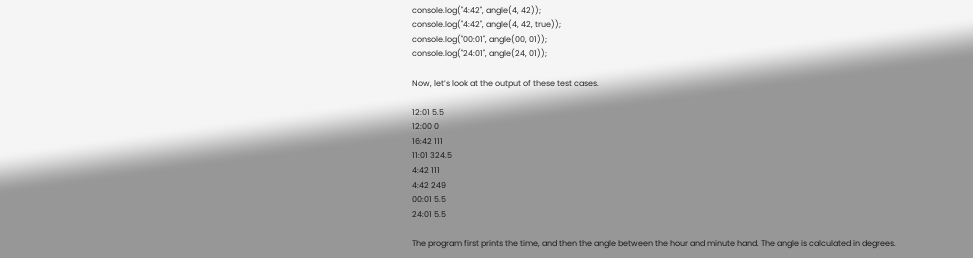console.log("4:42", angle(4, 42));
console.log("4:42", angle(4, 42, true));
console.log("00:01", angle(00, 01));
console.log("24:01", angle(24, 01));

Now, let’s look at the output of these test cases.

12:01 5.5
12:00 0
16:42 111
11:01 324.5
4:42 111
4:42 249
00:01 5.5
24:01 5.5

The program first prints the time, and then the angle between the hour and minute hand. The angle is calculated in degrees.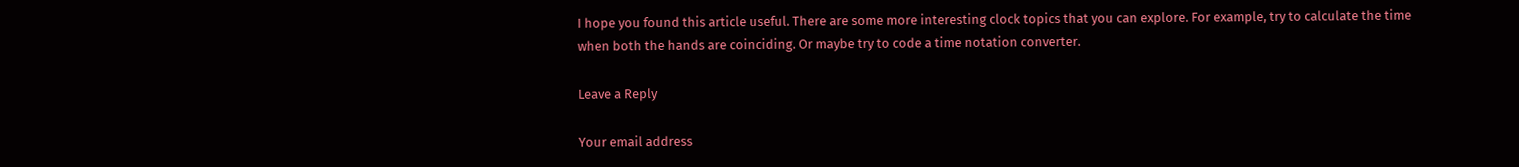I hope you found this article useful. There are some more interesting clock topics that you can explore. For example, try to calculate the time when both the hands are coinciding. Or maybe try to code a time notation converter.

Leave a Reply

Your email address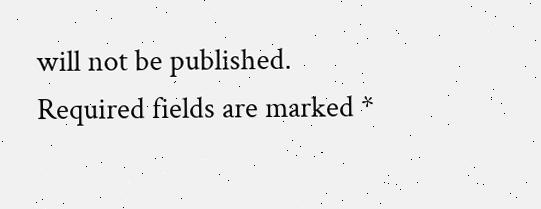will not be published. Required fields are marked *